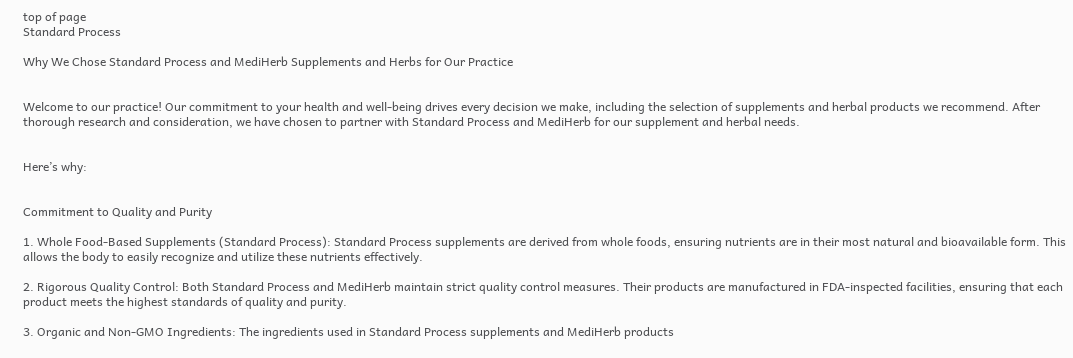top of page
Standard Process

Why We Chose Standard Process and MediHerb Supplements and Herbs for Our Practice


Welcome to our practice! Our commitment to your health and well-being drives every decision we make, including the selection of supplements and herbal products we recommend. After thorough research and consideration, we have chosen to partner with Standard Process and MediHerb for our supplement and herbal needs.


Here’s why:


Commitment to Quality and Purity

1. Whole Food-Based Supplements (Standard Process): Standard Process supplements are derived from whole foods, ensuring nutrients are in their most natural and bioavailable form. This allows the body to easily recognize and utilize these nutrients effectively.

2. Rigorous Quality Control: Both Standard Process and MediHerb maintain strict quality control measures. Their products are manufactured in FDA-inspected facilities, ensuring that each product meets the highest standards of quality and purity.

3. Organic and Non-GMO Ingredients: The ingredients used in Standard Process supplements and MediHerb products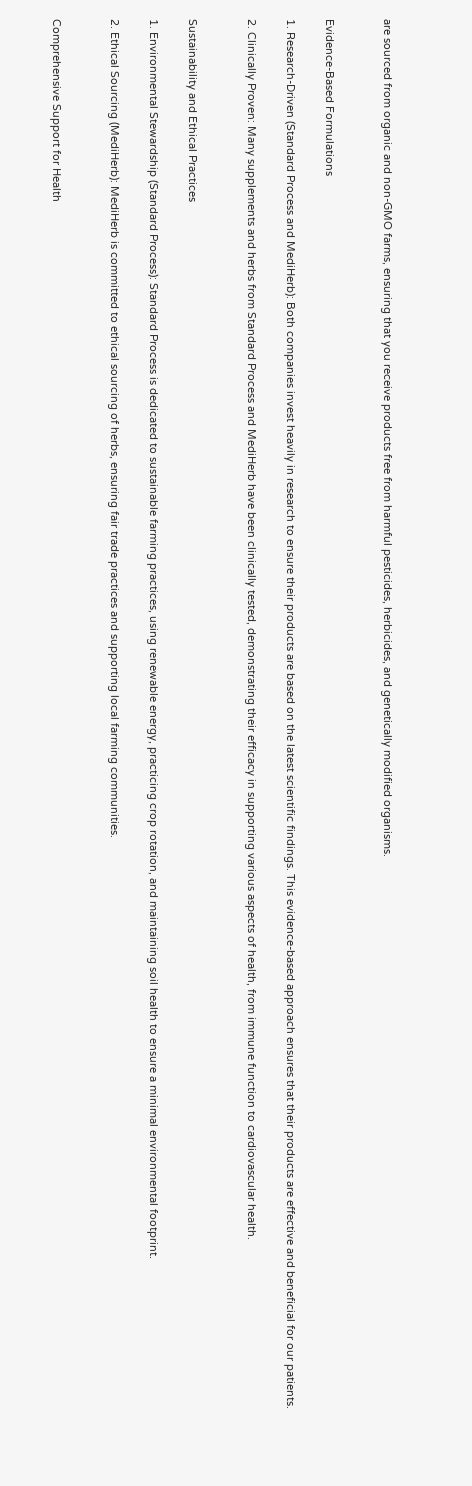are sourced from organic and non-GMO farms, ensuring that you receive products free from harmful pesticides, herbicides, and genetically modified organisms.


Evidence-Based Formulations

1. Research-Driven (Standard Process and MediHerb): Both companies invest heavily in research to ensure their products are based on the latest scientific findings. This evidence-based approach ensures that their products are effective and beneficial for our patients.

2. Clinically Proven: Many supplements and herbs from Standard Process and MediHerb have been clinically tested, demonstrating their efficacy in supporting various aspects of health, from immune function to cardiovascular health.


Sustainability and Ethical Practices

1. Environmental Stewardship (Standard Process): Standard Process is dedicated to sustainable farming practices, using renewable energy, practicing crop rotation, and maintaining soil health to ensure a minimal environmental footprint.

2. Ethical Sourcing (MediHerb): MediHerb is committed to ethical sourcing of herbs, ensuring fair trade practices and supporting local farming communities.


Comprehensive Support for Health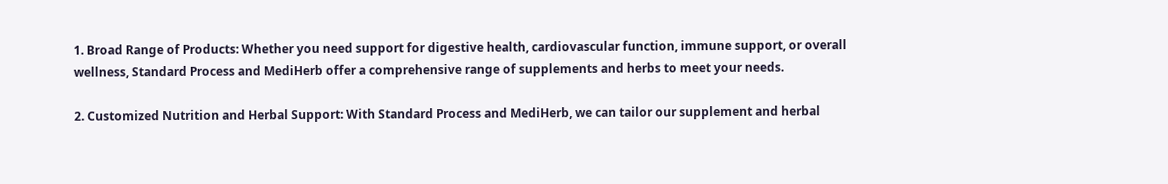1. Broad Range of Products: Whether you need support for digestive health, cardiovascular function, immune support, or overall wellness, Standard Process and MediHerb offer a comprehensive range of supplements and herbs to meet your needs.

2. Customized Nutrition and Herbal Support: With Standard Process and MediHerb, we can tailor our supplement and herbal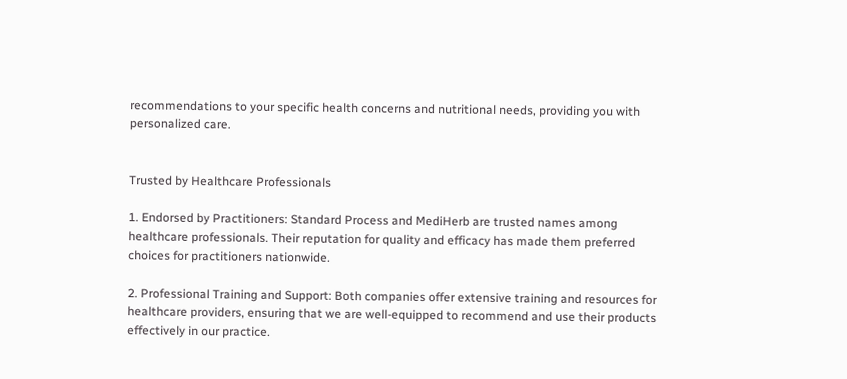recommendations to your specific health concerns and nutritional needs, providing you with personalized care.


Trusted by Healthcare Professionals

1. Endorsed by Practitioners: Standard Process and MediHerb are trusted names among healthcare professionals. Their reputation for quality and efficacy has made them preferred choices for practitioners nationwide.

2. Professional Training and Support: Both companies offer extensive training and resources for healthcare providers, ensuring that we are well-equipped to recommend and use their products effectively in our practice.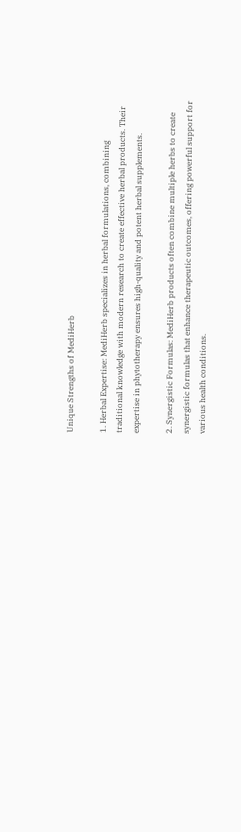Unique Strengths of MediHerb

1. Herbal Expertise: MediHerb specializes in herbal formulations, combining traditional knowledge with modern research to create effective herbal products. Their expertise in phytotherapy ensures high-quality and potent herbal supplements.

2. Synergistic Formulas: MediHerb products often combine multiple herbs to create synergistic formulas that enhance therapeutic outcomes, offering powerful support for various health conditions.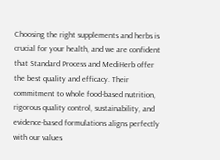Choosing the right supplements and herbs is crucial for your health, and we are confident that Standard Process and MediHerb offer the best quality and efficacy. Their commitment to whole food-based nutrition, rigorous quality control, sustainability, and evidence-based formulations aligns perfectly with our values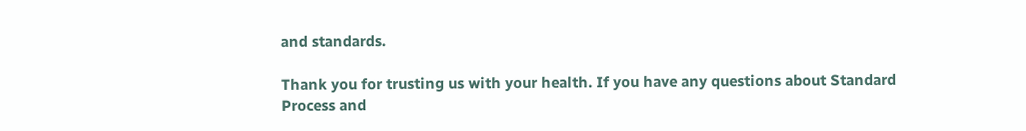and standards.

Thank you for trusting us with your health. If you have any questions about Standard Process and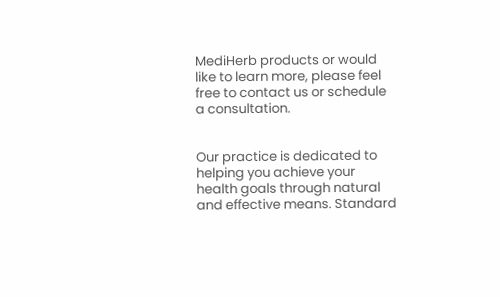MediHerb products or would like to learn more, please feel free to contact us or schedule a consultation.


Our practice is dedicated to helping you achieve your health goals through natural and effective means. Standard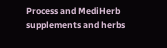Process and MediHerb supplements and herbs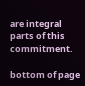are integral parts of this commitment.

bottom of page